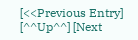[<<Previous Entry] [^^Up^^] [Next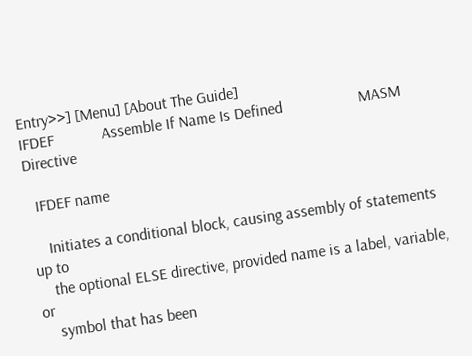Entry>>] [Menu] [About The Guide]
IFDEF            Assemble If Name Is Defined                   MASM Directive

  IFDEF name

    Initiates a conditional block, causing assembly of statements up to
    the optional ELSE directive, provided name is a label, variable, or
    symbol that has been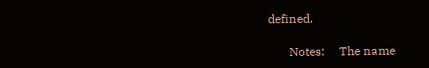defined.

       Notes:     The name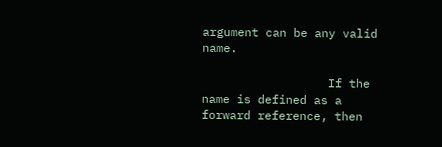argument can be any valid name.

                  If the name is defined as a forward reference, then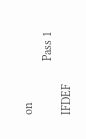on
                  Pass 1 IFDEF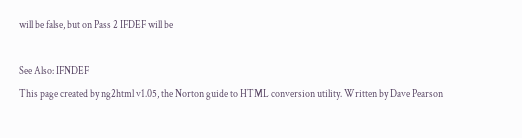will be false, but on Pass 2 IFDEF will be

See Also: IFNDEF
This page created by ng2html v1.05, the Norton guide to HTML conversion utility. Written by Dave Pearson